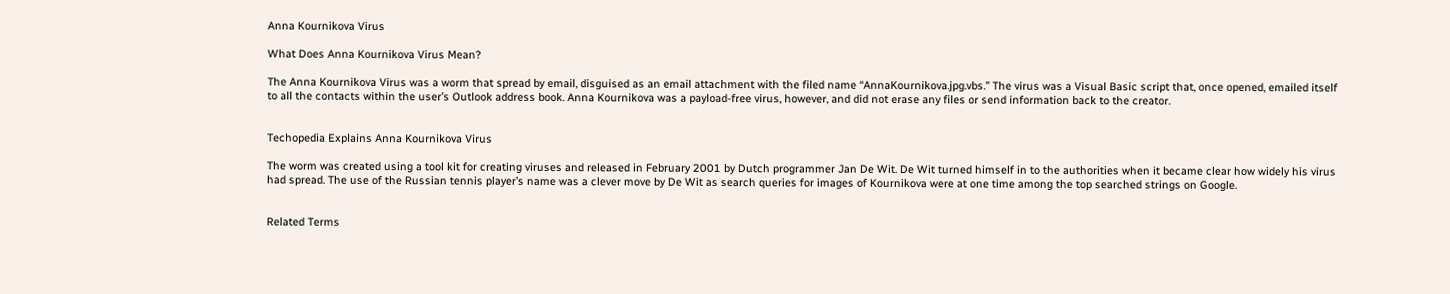Anna Kournikova Virus

What Does Anna Kournikova Virus Mean?

The Anna Kournikova Virus was a worm that spread by email, disguised as an email attachment with the filed name “AnnaKournikova.jpg.vbs.” The virus was a Visual Basic script that, once opened, emailed itself to all the contacts within the user’s Outlook address book. Anna Kournikova was a payload-free virus, however, and did not erase any files or send information back to the creator.


Techopedia Explains Anna Kournikova Virus

The worm was created using a tool kit for creating viruses and released in February 2001 by Dutch programmer Jan De Wit. De Wit turned himself in to the authorities when it became clear how widely his virus had spread. The use of the Russian tennis player’s name was a clever move by De Wit as search queries for images of Kournikova were at one time among the top searched strings on Google.


Related Terms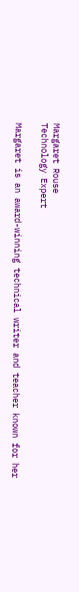Margaret Rouse
Technology Expert

Margaret is an award-winning technical writer and teacher known for her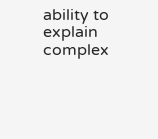ability to explain complex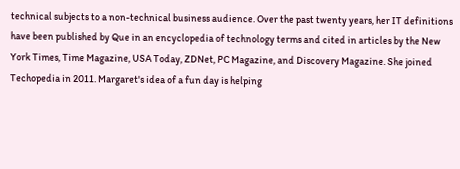technical subjects to a non-technical business audience. Over the past twenty years, her IT definitions have been published by Que in an encyclopedia of technology terms and cited in articles by the New York Times, Time Magazine, USA Today, ZDNet, PC Magazine, and Discovery Magazine. She joined Techopedia in 2011. Margaret's idea of a fun day is helping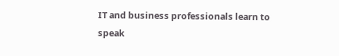IT and business professionals learn to speak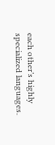each other’s highly specialized languages.